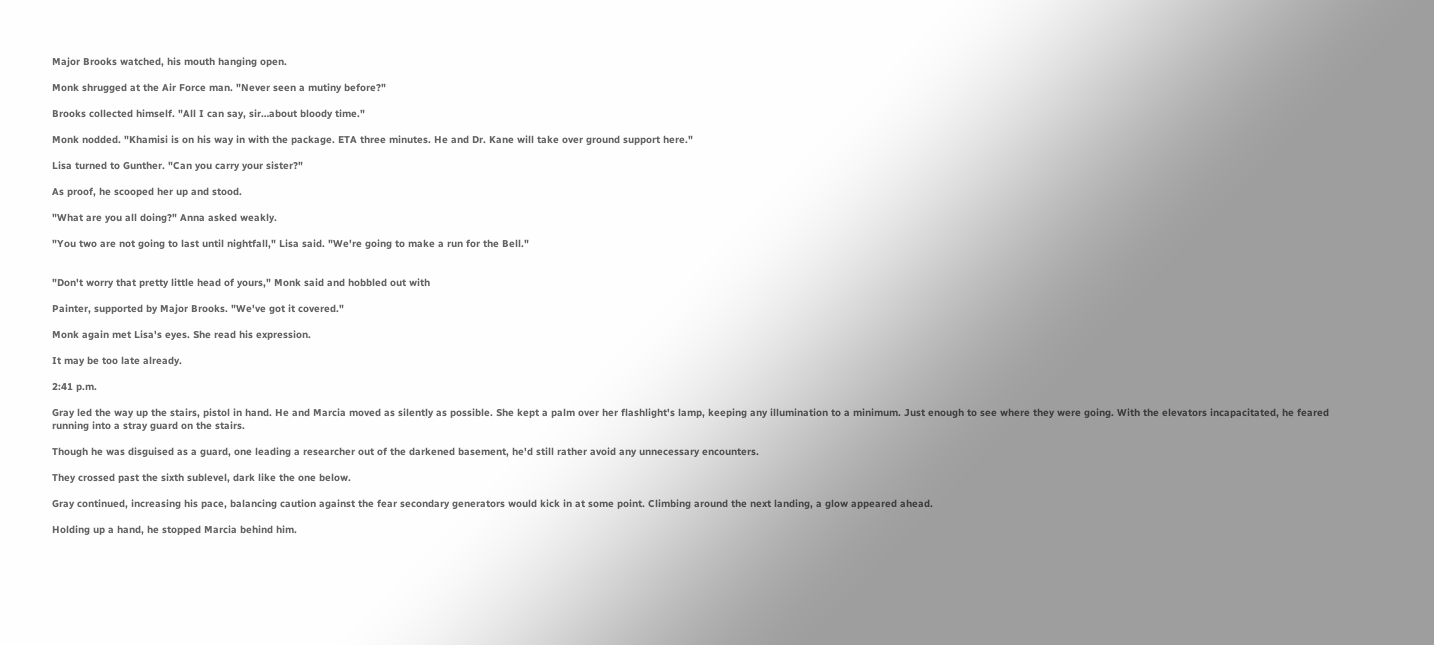Major Brooks watched, his mouth hanging open.

Monk shrugged at the Air Force man. "Never seen a mutiny before?"

Brooks collected himself. "All I can say, sir…about bloody time."

Monk nodded. "Khamisi is on his way in with the package. ETA three minutes. He and Dr. Kane will take over ground support here."

Lisa turned to Gunther. "Can you carry your sister?"

As proof, he scooped her up and stood.

"What are you all doing?" Anna asked weakly.

"You two are not going to last until nightfall," Lisa said. "We're going to make a run for the Bell."


"Don't worry that pretty little head of yours," Monk said and hobbled out with

Painter, supported by Major Brooks. "We've got it covered."

Monk again met Lisa's eyes. She read his expression.

It may be too late already.

2:41 p.m.

Gray led the way up the stairs, pistol in hand. He and Marcia moved as silently as possible. She kept a palm over her flashlight's lamp, keeping any illumination to a minimum. Just enough to see where they were going. With the elevators incapacitated, he feared running into a stray guard on the stairs.

Though he was disguised as a guard, one leading a researcher out of the darkened basement, he'd still rather avoid any unnecessary encounters.

They crossed past the sixth sublevel, dark like the one below.

Gray continued, increasing his pace, balancing caution against the fear secondary generators would kick in at some point. Climbing around the next landing, a glow appeared ahead.

Holding up a hand, he stopped Marcia behind him.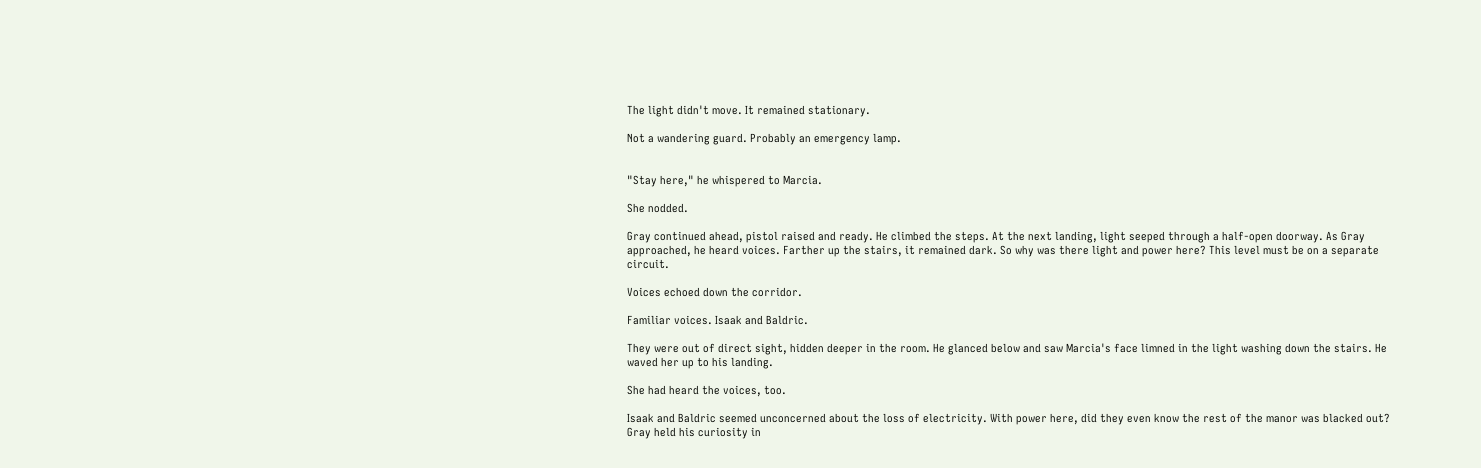The light didn't move. It remained stationary.

Not a wandering guard. Probably an emergency lamp.


"Stay here," he whispered to Marcia.

She nodded.

Gray continued ahead, pistol raised and ready. He climbed the steps. At the next landing, light seeped through a half-open doorway. As Gray approached, he heard voices. Farther up the stairs, it remained dark. So why was there light and power here? This level must be on a separate circuit.

Voices echoed down the corridor.

Familiar voices. Isaak and Baldric.

They were out of direct sight, hidden deeper in the room. He glanced below and saw Marcia's face limned in the light washing down the stairs. He waved her up to his landing.

She had heard the voices, too.

Isaak and Baldric seemed unconcerned about the loss of electricity. With power here, did they even know the rest of the manor was blacked out? Gray held his curiosity in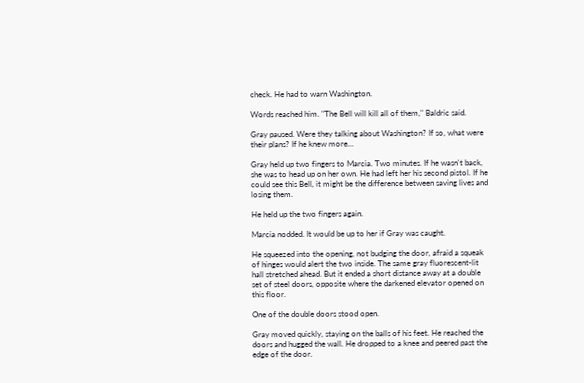check. He had to warn Washington.

Words reached him. "The Bell will kill all of them," Baldric said.

Gray paused. Were they talking about Washington? If so, what were their plans? If he knew more…

Gray held up two fingers to Marcia. Two minutes. If he wasn't back, she was to head up on her own. He had left her his second pistol. If he could see this Bell, it might be the difference between saving lives and losing them.

He held up the two fingers again.

Marcia nodded. It would be up to her if Gray was caught.

He squeezed into the opening, not budging the door, afraid a squeak of hinges would alert the two inside. The same gray fluorescent-lit hall stretched ahead. But it ended a short distance away at a double set of steel doors, opposite where the darkened elevator opened on this floor.

One of the double doors stood open.

Gray moved quickly, staying on the balls of his feet. He reached the doors and hugged the wall. He dropped to a knee and peered past the edge of the door.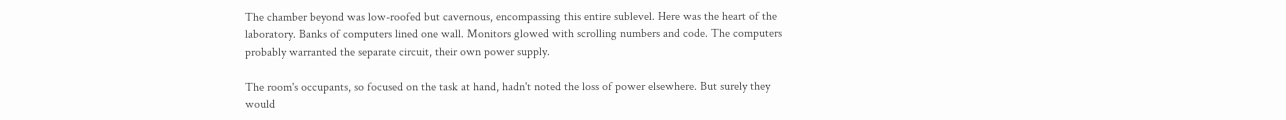The chamber beyond was low-roofed but cavernous, encompassing this entire sublevel. Here was the heart of the laboratory. Banks of computers lined one wall. Monitors glowed with scrolling numbers and code. The computers probably warranted the separate circuit, their own power supply.

The room's occupants, so focused on the task at hand, hadn't noted the loss of power elsewhere. But surely they would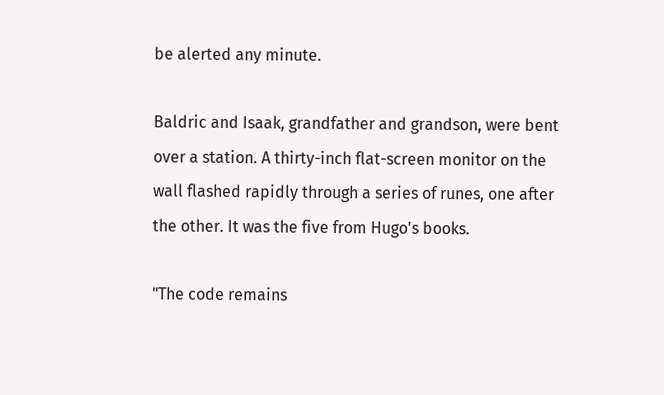be alerted any minute.

Baldric and Isaak, grandfather and grandson, were bent over a station. A thirty-inch flat-screen monitor on the wall flashed rapidly through a series of runes, one after the other. It was the five from Hugo's books.

"The code remains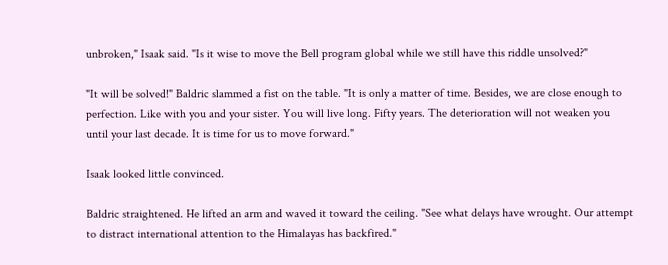unbroken," Isaak said. "Is it wise to move the Bell program global while we still have this riddle unsolved?"

"It will be solved!" Baldric slammed a fist on the table. "It is only a matter of time. Besides, we are close enough to perfection. Like with you and your sister. You will live long. Fifty years. The deterioration will not weaken you until your last decade. It is time for us to move forward."

Isaak looked little convinced.

Baldric straightened. He lifted an arm and waved it toward the ceiling. "See what delays have wrought. Our attempt to distract international attention to the Himalayas has backfired."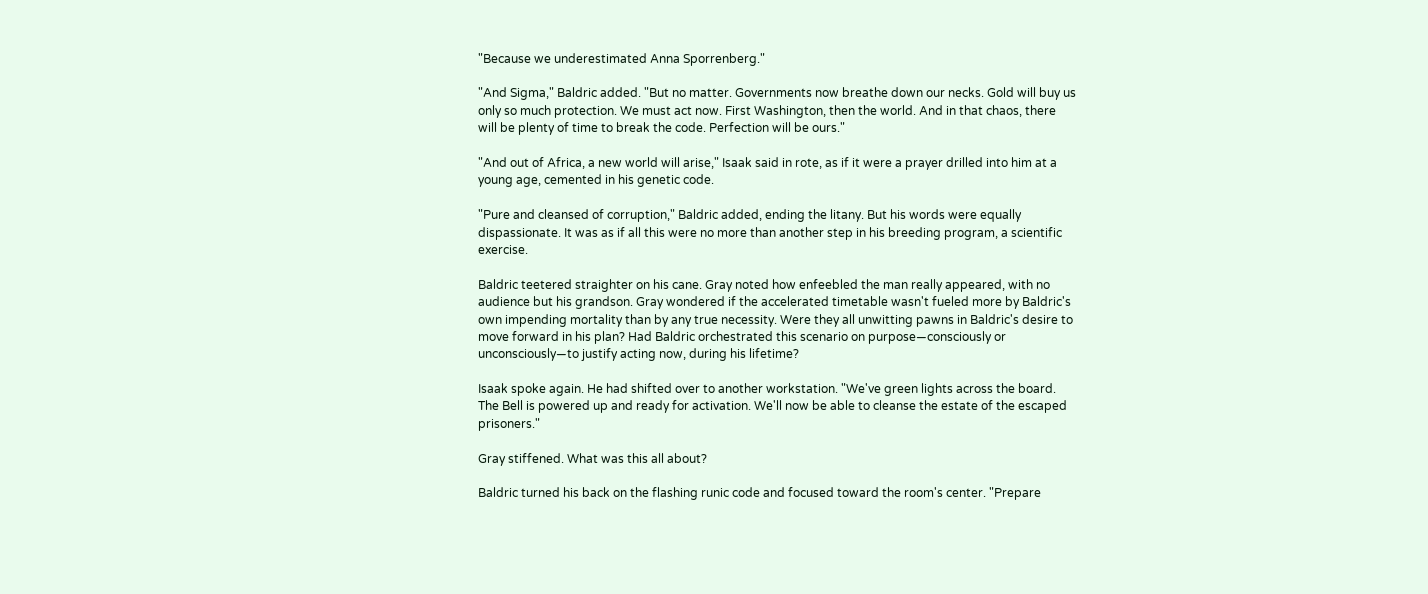"Because we underestimated Anna Sporrenberg."

"And Sigma," Baldric added. "But no matter. Governments now breathe down our necks. Gold will buy us only so much protection. We must act now. First Washington, then the world. And in that chaos, there will be plenty of time to break the code. Perfection will be ours."

"And out of Africa, a new world will arise," Isaak said in rote, as if it were a prayer drilled into him at a young age, cemented in his genetic code.

"Pure and cleansed of corruption," Baldric added, ending the litany. But his words were equally dispassionate. It was as if all this were no more than another step in his breeding program, a scientific exercise.

Baldric teetered straighter on his cane. Gray noted how enfeebled the man really appeared, with no audience but his grandson. Gray wondered if the accelerated timetable wasn't fueled more by Baldric's own impending mortality than by any true necessity. Were they all unwitting pawns in Baldric's desire to move forward in his plan? Had Baldric orchestrated this scenario on purpose—consciously or unconsciously—to justify acting now, during his lifetime?

Isaak spoke again. He had shifted over to another workstation. "We've green lights across the board. The Bell is powered up and ready for activation. We'll now be able to cleanse the estate of the escaped prisoners."

Gray stiffened. What was this all about?

Baldric turned his back on the flashing runic code and focused toward the room's center. "Prepare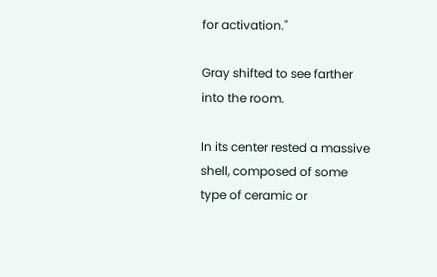for activation."

Gray shifted to see farther into the room.

In its center rested a massive shell, composed of some type of ceramic or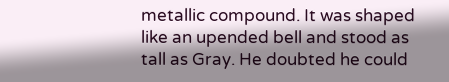metallic compound. It was shaped like an upended bell and stood as tall as Gray. He doubted he could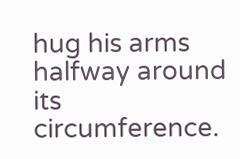hug his arms halfway around its circumference.